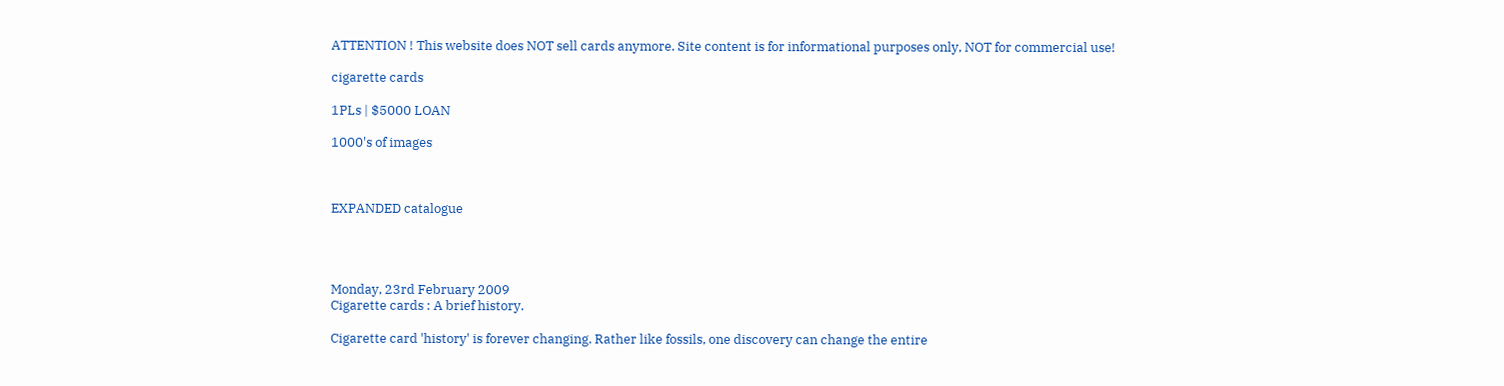ATTENTION ! This website does NOT sell cards anymore. Site content is for informational purposes only, NOT for commercial use!

cigarette cards

1PLs | $5000 LOAN

1000's of images



EXPANDED catalogue




Monday, 23rd February 2009
Cigarette cards : A brief history.

Cigarette card 'history' is forever changing. Rather like fossils, one discovery can change the entire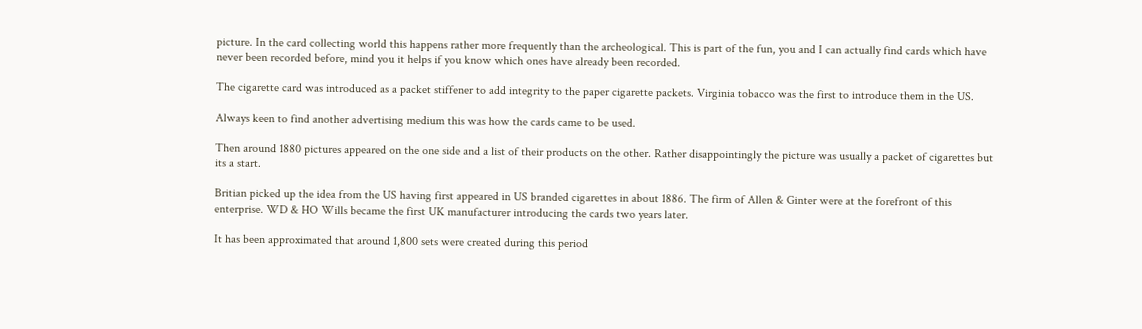picture. In the card collecting world this happens rather more frequently than the archeological. This is part of the fun, you and I can actually find cards which have never been recorded before, mind you it helps if you know which ones have already been recorded.

The cigarette card was introduced as a packet stiffener to add integrity to the paper cigarette packets. Virginia tobacco was the first to introduce them in the US.

Always keen to find another advertising medium this was how the cards came to be used.

Then around 1880 pictures appeared on the one side and a list of their products on the other. Rather disappointingly the picture was usually a packet of cigarettes but its a start.

Britian picked up the idea from the US having first appeared in US branded cigarettes in about 1886. The firm of Allen & Ginter were at the forefront of this enterprise. WD & HO Wills became the first UK manufacturer introducing the cards two years later.

It has been approximated that around 1,800 sets were created during this period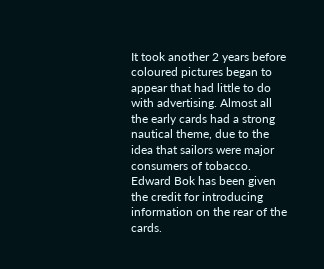It took another 2 years before coloured pictures began to appear that had little to do with advertising. Almost all the early cards had a strong nautical theme, due to the idea that sailors were major consumers of tobacco. Edward Bok has been given the credit for introducing information on the rear of the cards.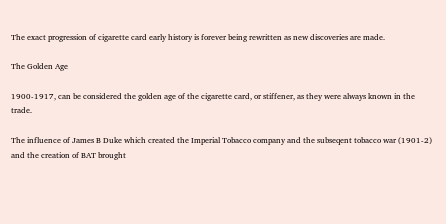The exact progression of cigarette card early history is forever being rewritten as new discoveries are made.

The Golden Age

1900-1917, can be considered the golden age of the cigarette card, or stiffener, as they were always known in the trade.

The influence of James B Duke which created the Imperial Tobacco company and the subseqent tobacco war (1901-2) and the creation of BAT brought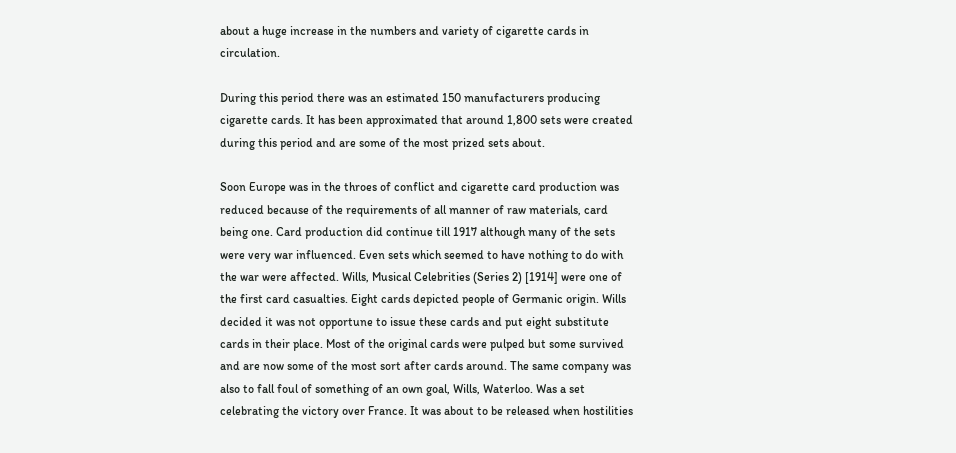about a huge increase in the numbers and variety of cigarette cards in circulation.

During this period there was an estimated 150 manufacturers producing cigarette cards. It has been approximated that around 1,800 sets were created during this period and are some of the most prized sets about.

Soon Europe was in the throes of conflict and cigarette card production was reduced because of the requirements of all manner of raw materials, card being one. Card production did continue till 1917 although many of the sets were very war influenced. Even sets which seemed to have nothing to do with the war were affected. Wills, Musical Celebrities (Series 2) [1914] were one of the first card casualties. Eight cards depicted people of Germanic origin. Wills decided it was not opportune to issue these cards and put eight substitute cards in their place. Most of the original cards were pulped but some survived and are now some of the most sort after cards around. The same company was also to fall foul of something of an own goal, Wills, Waterloo. Was a set celebrating the victory over France. It was about to be released when hostilities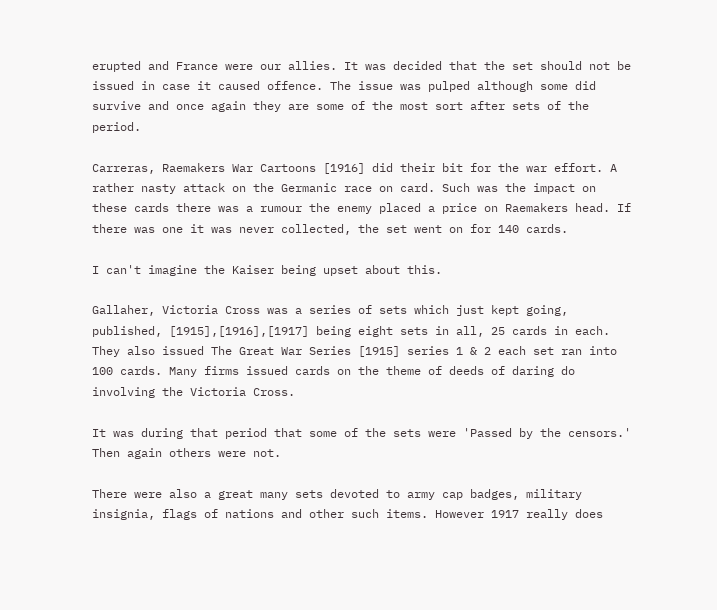erupted and France were our allies. It was decided that the set should not be issued in case it caused offence. The issue was pulped although some did survive and once again they are some of the most sort after sets of the period.

Carreras, Raemakers War Cartoons [1916] did their bit for the war effort. A rather nasty attack on the Germanic race on card. Such was the impact on these cards there was a rumour the enemy placed a price on Raemakers head. If there was one it was never collected, the set went on for 140 cards.

I can't imagine the Kaiser being upset about this.

Gallaher, Victoria Cross was a series of sets which just kept going, published, [1915],[1916],[1917] being eight sets in all, 25 cards in each. They also issued The Great War Series [1915] series 1 & 2 each set ran into 100 cards. Many firms issued cards on the theme of deeds of daring do involving the Victoria Cross.

It was during that period that some of the sets were 'Passed by the censors.' Then again others were not.

There were also a great many sets devoted to army cap badges, military insignia, flags of nations and other such items. However 1917 really does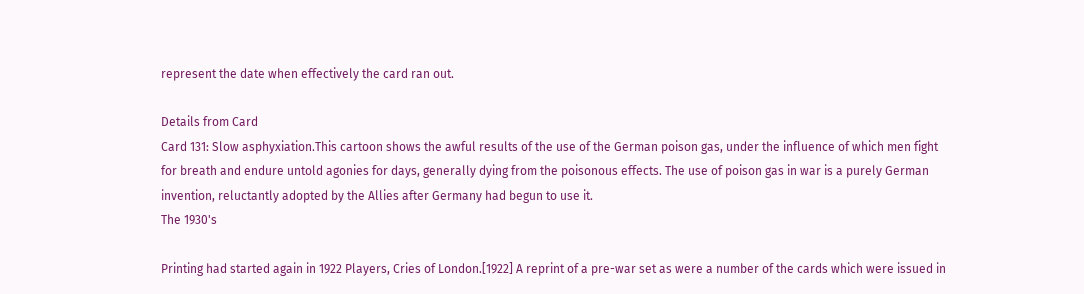represent the date when effectively the card ran out.

Details from Card
Card 131: Slow asphyxiation.This cartoon shows the awful results of the use of the German poison gas, under the influence of which men fight for breath and endure untold agonies for days, generally dying from the poisonous effects. The use of poison gas in war is a purely German invention, reluctantly adopted by the Allies after Germany had begun to use it.
The 1930's

Printing had started again in 1922 Players, Cries of London.[1922] A reprint of a pre-war set as were a number of the cards which were issued in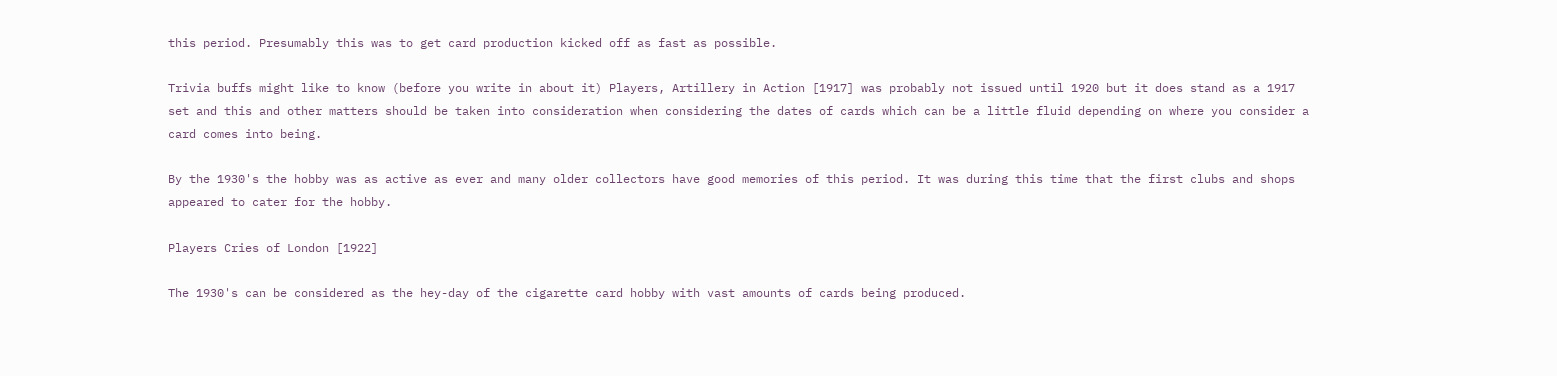this period. Presumably this was to get card production kicked off as fast as possible.

Trivia buffs might like to know (before you write in about it) Players, Artillery in Action [1917] was probably not issued until 1920 but it does stand as a 1917 set and this and other matters should be taken into consideration when considering the dates of cards which can be a little fluid depending on where you consider a card comes into being.

By the 1930's the hobby was as active as ever and many older collectors have good memories of this period. It was during this time that the first clubs and shops appeared to cater for the hobby.

Players Cries of London [1922]

The 1930's can be considered as the hey-day of the cigarette card hobby with vast amounts of cards being produced.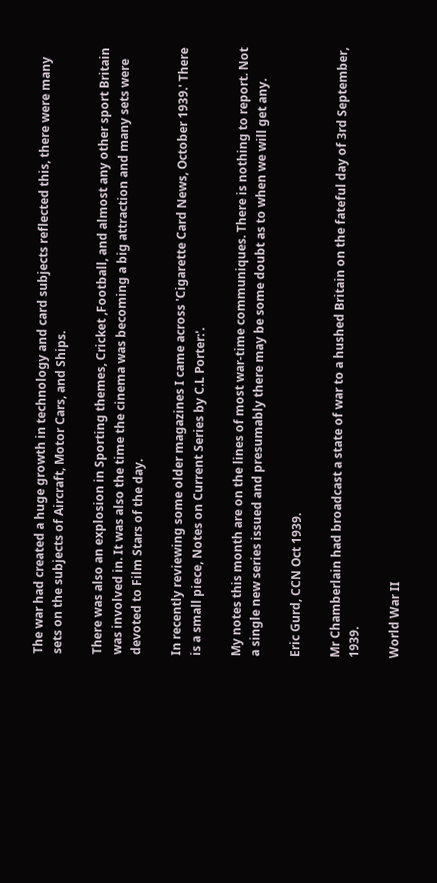The war had created a huge growth in technology and card subjects reflected this, there were many sets on the subjects of Aircraft, Motor Cars, and Ships.

There was also an explosion in Sporting themes, Cricket ,Football, and almost any other sport Britain was involved in. It was also the time the cinema was becoming a big attraction and many sets were devoted to Film Stars of the day.

In recently reviewing some older magazines I came across 'Cigarette Card News, October 1939.' There is a small piece, Notes on Current Series by C.L Porter:'.

My notes this month are on the lines of most war-time communiques. There is nothing to report. Not a single new series issued and presumably there may be some doubt as to when we will get any.

Eric Gurd, CCN Oct 1939.

Mr Chamberlain had broadcast a state of war to a hushed Britain on the fateful day of 3rd September, 1939.

World War II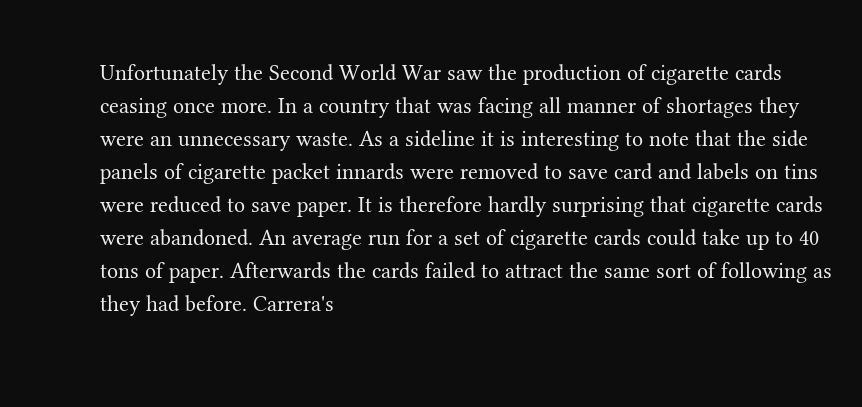Unfortunately the Second World War saw the production of cigarette cards ceasing once more. In a country that was facing all manner of shortages they were an unnecessary waste. As a sideline it is interesting to note that the side panels of cigarette packet innards were removed to save card and labels on tins were reduced to save paper. It is therefore hardly surprising that cigarette cards were abandoned. An average run for a set of cigarette cards could take up to 40 tons of paper. Afterwards the cards failed to attract the same sort of following as they had before. Carrera's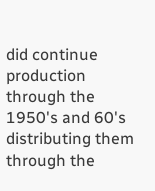did continue production through the 1950's and 60's distributing them through the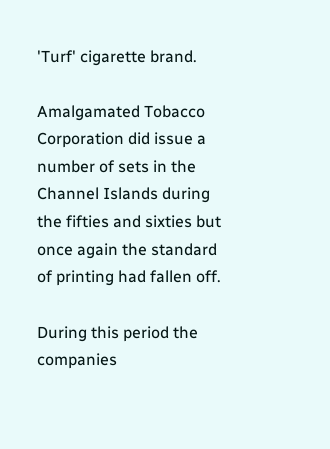'Turf' cigarette brand.

Amalgamated Tobacco Corporation did issue a number of sets in the Channel Islands during the fifties and sixties but once again the standard of printing had fallen off.

During this period the companies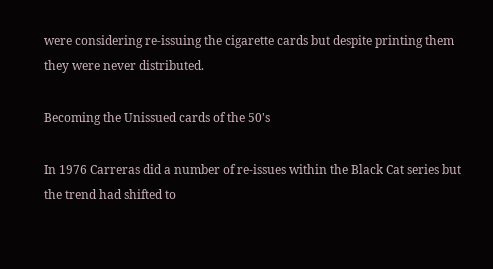were considering re-issuing the cigarette cards but despite printing them they were never distributed.

Becoming the Unissued cards of the 50's

In 1976 Carreras did a number of re-issues within the Black Cat series but the trend had shifted to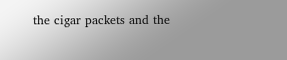the cigar packets and the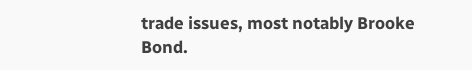trade issues, most notably Brooke Bond.